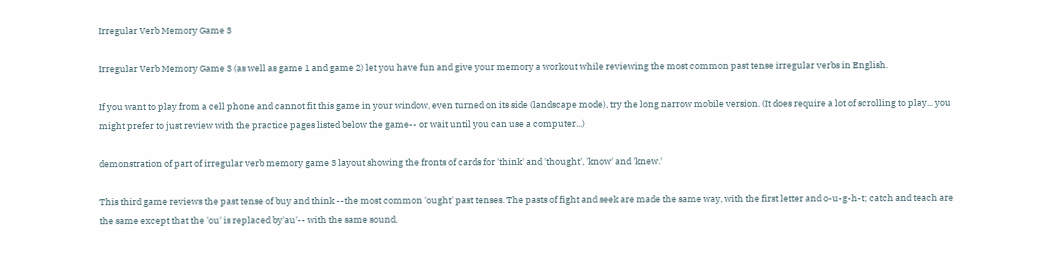Irregular Verb Memory Game 3

Irregular Verb Memory Game 3 (as well as game 1 and game 2) let you have fun and give your memory a workout while reviewing the most common past tense irregular verbs in English.

If you want to play from a cell phone and cannot fit this game in your window, even turned on its side (landscape mode), try the long narrow mobile version. (It does require a lot of scrolling to play... you might prefer to just review with the practice pages listed below the game-- or wait until you can use a computer...)

demonstration of part of irregular verb memory game 3 layout showing the fronts of cards for 'think' and 'thought', 'know' and 'knew.'

This third game reviews the past tense of buy and think --the most common 'ought' past tenses. The pasts of fight and seek are made the same way, with the first letter and o-u-g-h-t; catch and teach are the same except that the 'ou' is replaced by'au'-- with the same sound.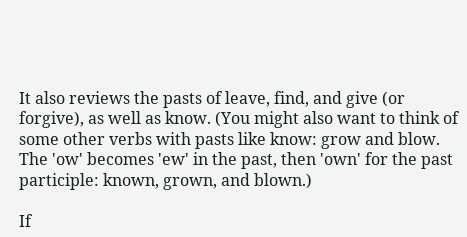It also reviews the pasts of leave, find, and give (or forgive), as well as know. (You might also want to think of some other verbs with pasts like know: grow and blow. The 'ow' becomes 'ew' in the past, then 'own' for the past participle: known, grown, and blown.)

If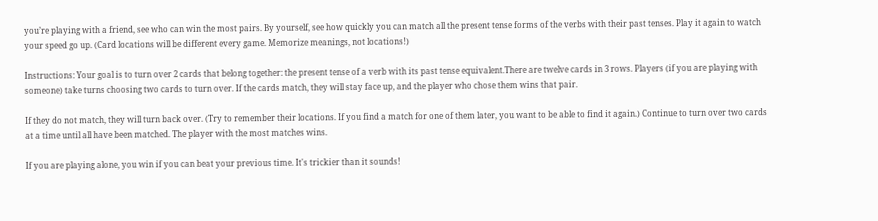you’re playing with a friend, see who can win the most pairs. By yourself, see how quickly you can match all the present tense forms of the verbs with their past tenses. Play it again to watch your speed go up. (Card locations will be different every game. Memorize meanings, not locations!)

Instructions: Your goal is to turn over 2 cards that belong together: the present tense of a verb with its past tense equivalent.There are twelve cards in 3 rows. Players (if you are playing with someone) take turns choosing two cards to turn over. If the cards match, they will stay face up, and the player who chose them wins that pair.

If they do not match, they will turn back over. (Try to remember their locations. If you find a match for one of them later, you want to be able to find it again.) Continue to turn over two cards at a time until all have been matched. The player with the most matches wins.

If you are playing alone, you win if you can beat your previous time. It's trickier than it sounds!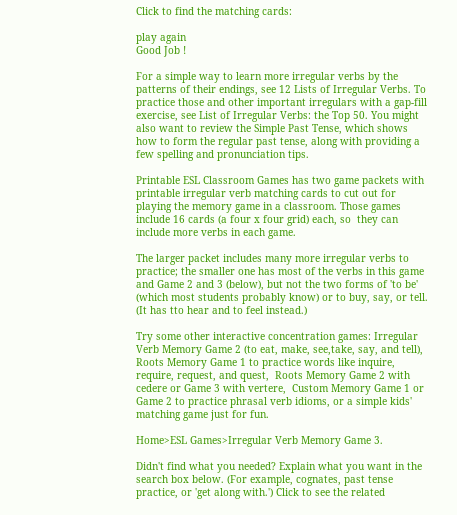Click to find the matching cards:

play again
Good Job !

For a simple way to learn more irregular verbs by the patterns of their endings, see 12 Lists of Irregular Verbs. To practice those and other important irregulars with a gap-fill exercise, see List of Irregular Verbs: the Top 50. You might also want to review the Simple Past Tense, which shows how to form the regular past tense, along with providing a few spelling and pronunciation tips.

Printable ESL Classroom Games has two game packets with printable irregular verb matching cards to cut out for playing the memory game in a classroom. Those games include 16 cards (a four x four grid) each, so  they can include more verbs in each game.

The larger packet includes many more irregular verbs to practice; the smaller one has most of the verbs in this game and Game 2 and 3 (below), but not the two forms of 'to be' (which most students probably know) or to buy, say, or tell. (It has tto hear and to feel instead.)

Try some other interactive concentration games: Irregular Verb Memory Game 2 (to eat, make, see,take, say, and tell),  Roots Memory Game 1 to practice words like inquire, require, request, and quest,  Roots Memory Game 2 with cedere or Game 3 with vertere,  Custom Memory Game 1 or Game 2 to practice phrasal verb idioms, or a simple kids' matching game just for fun.

Home>ESL Games>Irregular Verb Memory Game 3.

Didn't find what you needed? Explain what you want in the search box below. (For example, cognates, past tense practice, or 'get along with.') Click to see the related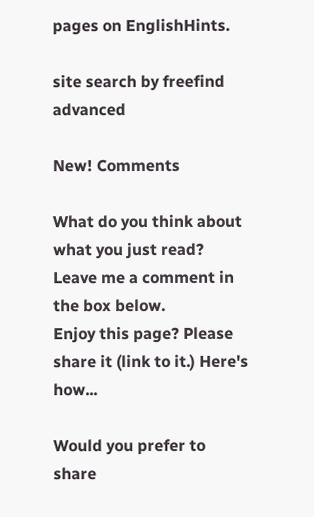pages on EnglishHints.

site search by freefind advanced

New! Comments

What do you think about what you just read? Leave me a comment in the box below.
Enjoy this page? Please share it (link to it.) Here's how...

Would you prefer to share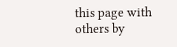this page with others by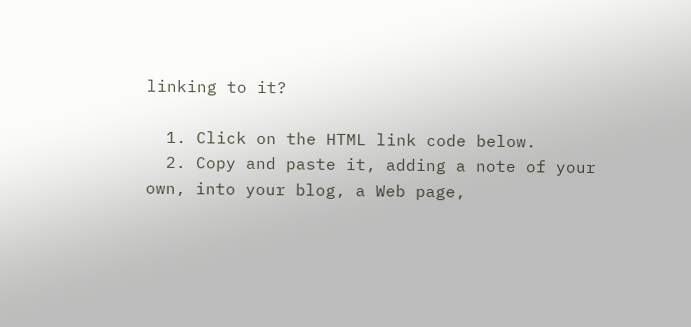linking to it?

  1. Click on the HTML link code below.
  2. Copy and paste it, adding a note of your own, into your blog, a Web page,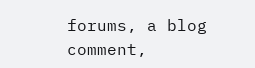forums, a blog comment,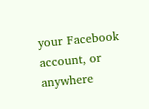your Facebook account, or anywhere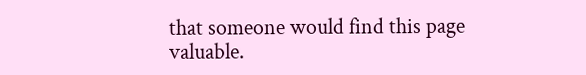that someone would find this page valuable.